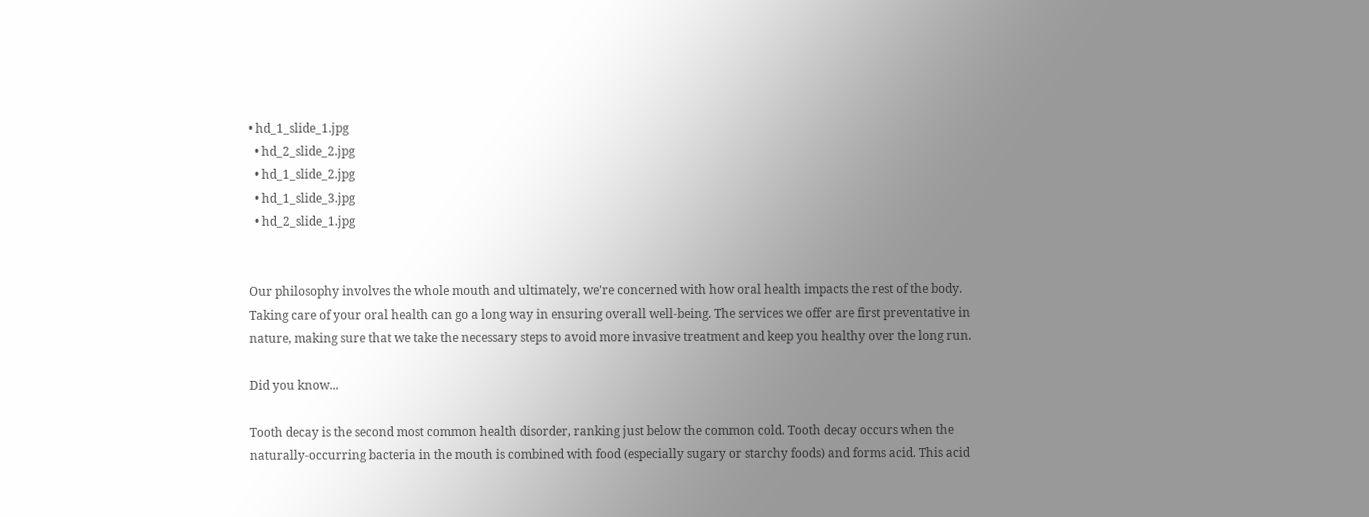• hd_1_slide_1.jpg
  • hd_2_slide_2.jpg
  • hd_1_slide_2.jpg
  • hd_1_slide_3.jpg
  • hd_2_slide_1.jpg


Our philosophy involves the whole mouth and ultimately, we're concerned with how oral health impacts the rest of the body. Taking care of your oral health can go a long way in ensuring overall well-being. The services we offer are first preventative in nature, making sure that we take the necessary steps to avoid more invasive treatment and keep you healthy over the long run.

Did you know...

Tooth decay is the second most common health disorder, ranking just below the common cold. Tooth decay occurs when the naturally-occurring bacteria in the mouth is combined with food (especially sugary or starchy foods) and forms acid. This acid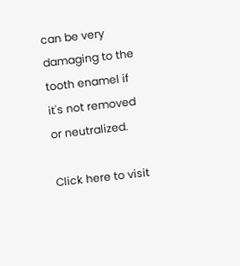can be very damaging to the tooth enamel if it's not removed or neutralized.

Click here to visit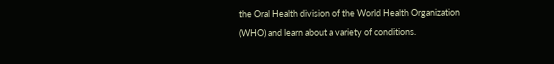the Oral Health division of the World Health Organization (WHO) and learn about a variety of conditions.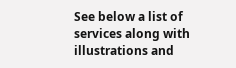See below a list of services along with illustrations and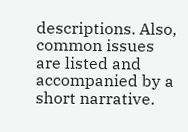descriptions. Also, common issues are listed and accompanied by a short narrative.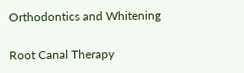Orthodontics and Whitening

Root Canal Therapy